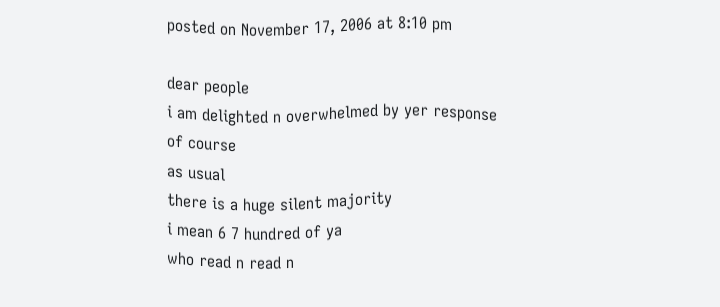posted on November 17, 2006 at 8:10 pm

dear people
i am delighted n overwhelmed by yer response
of course
as usual
there is a huge silent majority
i mean 6 7 hundred of ya
who read n read n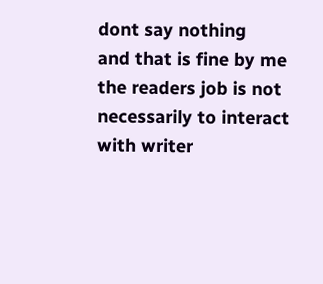dont say nothing
and that is fine by me
the readers job is not necessarily to interact with writer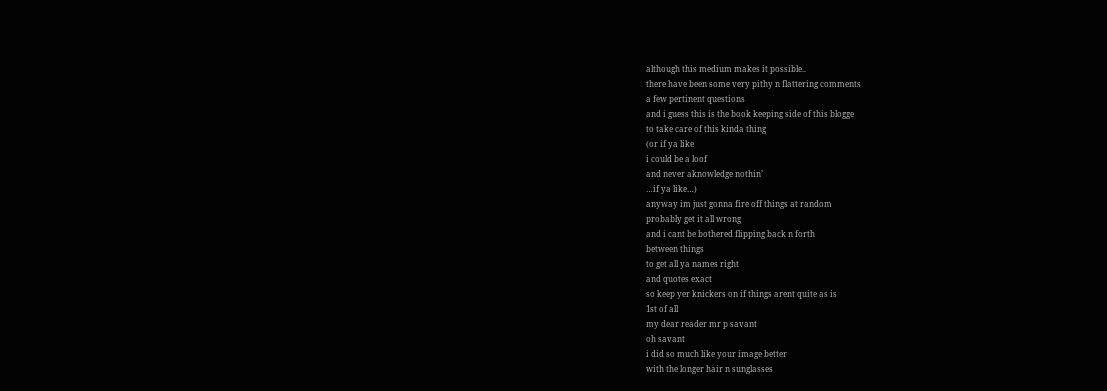although this medium makes it possible..
there have been some very pithy n flattering comments
a few pertinent questions
and i guess this is the book keeping side of this blogge
to take care of this kinda thing
(or if ya like
i could be a loof
and never aknowledge nothin’
…if ya like…)
anyway im just gonna fire off things at random
probably get it all wrong
and i cant be bothered flipping back n forth
between things
to get all ya names right
and quotes exact
so keep yer knickers on if things arent quite as is
1st of all
my dear reader mr p savant
oh savant
i did so much like your image better
with the longer hair n sunglasses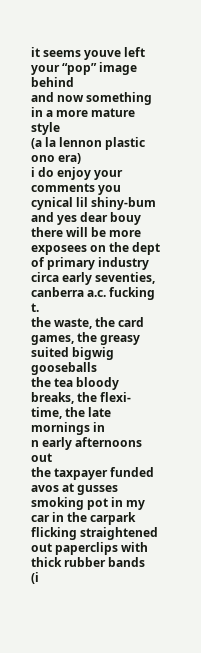it seems youve left your “pop” image behind
and now something in a more mature style
(a la lennon plastic ono era)
i do enjoy your comments you cynical lil shiny-bum
and yes dear bouy
there will be more exposees on the dept of primary industry
circa early seventies, canberra a.c. fucking t.
the waste, the card games, the greasy suited bigwig gooseballs
the tea bloody breaks, the flexi-time, the late mornings in
n early afternoons out
the taxpayer funded avos at gusses
smoking pot in my car in the carpark
flicking straightened out paperclips with thick rubber bands
(i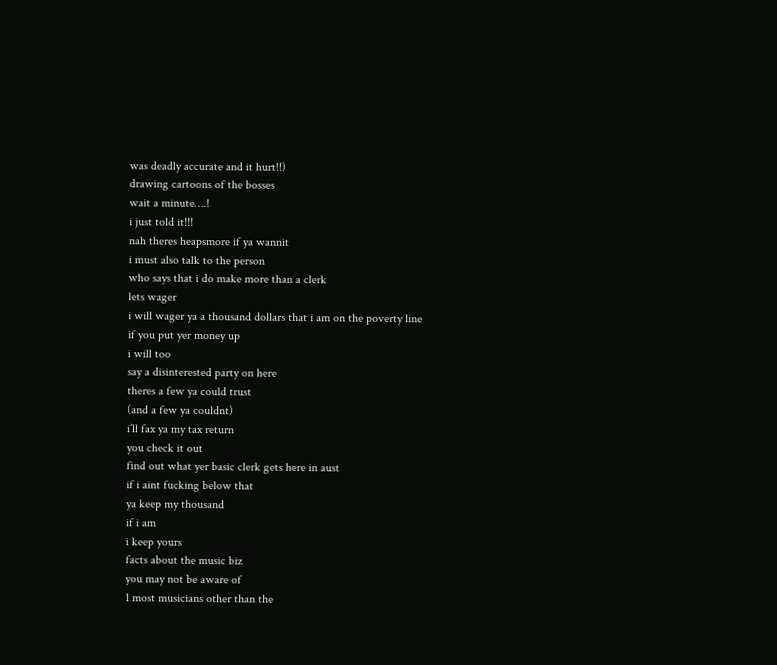was deadly accurate and it hurt!!)
drawing cartoons of the bosses
wait a minute….!
i just told it!!!
nah theres heapsmore if ya wannit
i must also talk to the person
who says that i do make more than a clerk
lets wager
i will wager ya a thousand dollars that i am on the poverty line
if you put yer money up
i will too
say a disinterested party on here
theres a few ya could trust
(and a few ya couldnt)
i’ll fax ya my tax return
you check it out
find out what yer basic clerk gets here in aust
if i aint fucking below that
ya keep my thousand
if i am
i keep yours
facts about the music biz
you may not be aware of
1 most musicians other than the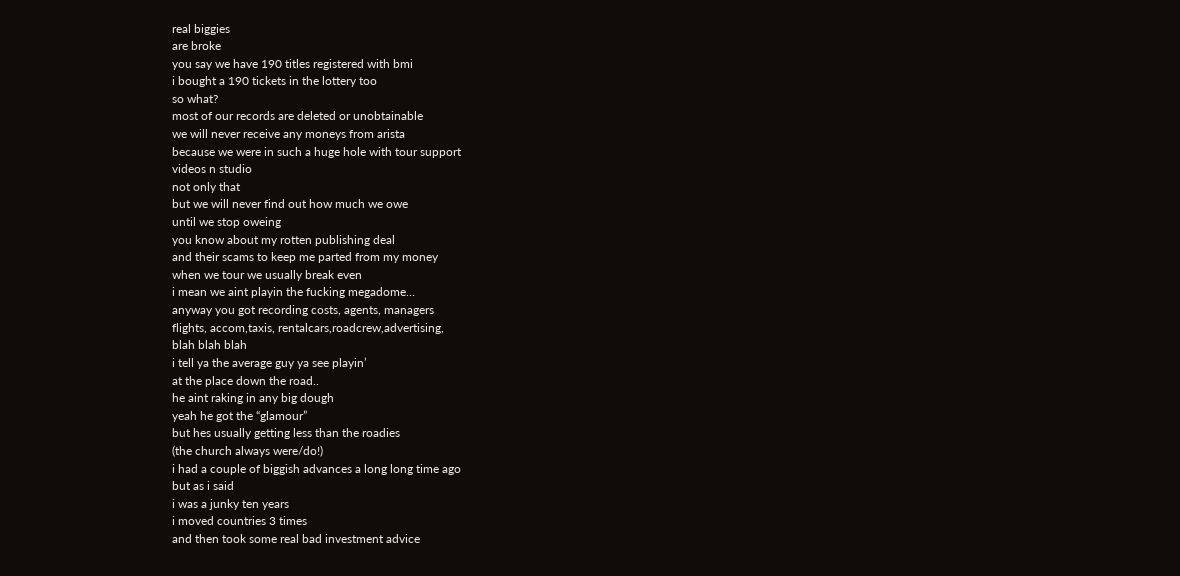real biggies
are broke
you say we have 190 titles registered with bmi
i bought a 190 tickets in the lottery too
so what?
most of our records are deleted or unobtainable
we will never receive any moneys from arista
because we were in such a huge hole with tour support
videos n studio
not only that
but we will never find out how much we owe
until we stop oweing
you know about my rotten publishing deal
and their scams to keep me parted from my money
when we tour we usually break even
i mean we aint playin the fucking megadome…
anyway you got recording costs, agents, managers
flights, accom,taxis, rentalcars,roadcrew,advertising,
blah blah blah
i tell ya the average guy ya see playin’
at the place down the road..
he aint raking in any big dough
yeah he got the “glamour”
but hes usually getting less than the roadies
(the church always were/do!)
i had a couple of biggish advances a long long time ago
but as i said
i was a junky ten years
i moved countries 3 times
and then took some real bad investment advice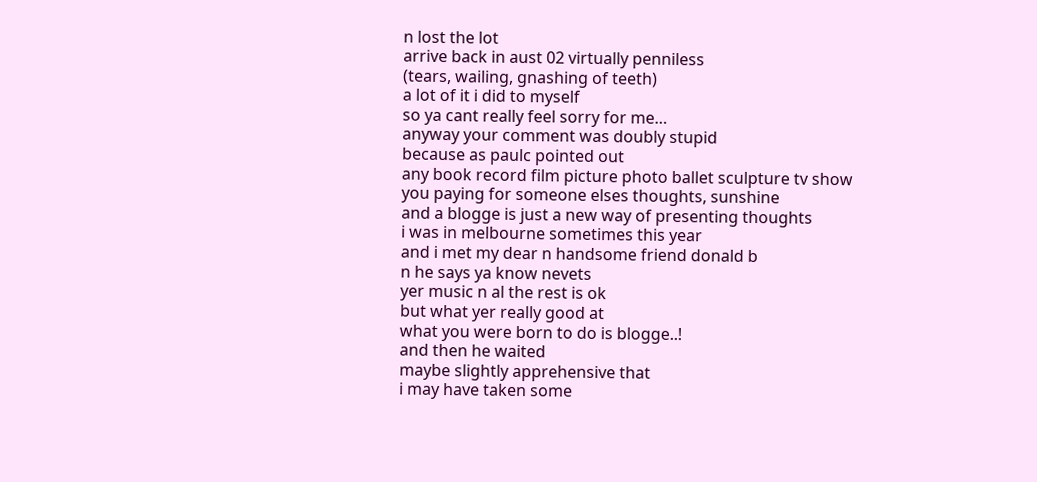n lost the lot
arrive back in aust 02 virtually penniless
(tears, wailing, gnashing of teeth)
a lot of it i did to myself
so ya cant really feel sorry for me…
anyway your comment was doubly stupid
because as paulc pointed out
any book record film picture photo ballet sculpture tv show
you paying for someone elses thoughts, sunshine
and a blogge is just a new way of presenting thoughts
i was in melbourne sometimes this year
and i met my dear n handsome friend donald b
n he says ya know nevets
yer music n al the rest is ok
but what yer really good at
what you were born to do is blogge..!
and then he waited
maybe slightly apprehensive that
i may have taken some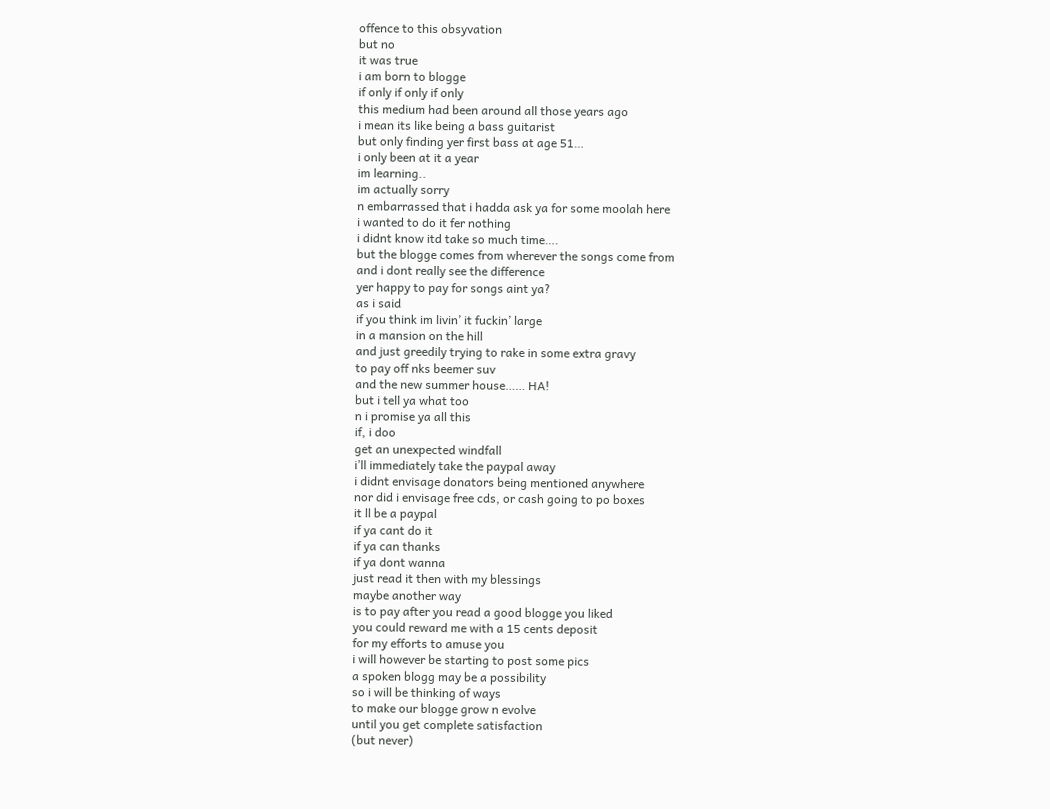offence to this obsyvation
but no
it was true
i am born to blogge
if only if only if only
this medium had been around all those years ago
i mean its like being a bass guitarist
but only finding yer first bass at age 51…
i only been at it a year
im learning..
im actually sorry
n embarrassed that i hadda ask ya for some moolah here
i wanted to do it fer nothing
i didnt know itd take so much time….
but the blogge comes from wherever the songs come from
and i dont really see the difference
yer happy to pay for songs aint ya?
as i said
if you think im livin’ it fuckin’ large
in a mansion on the hill
and just greedily trying to rake in some extra gravy
to pay off nks beemer suv
and the new summer house…… HA!
but i tell ya what too
n i promise ya all this
if, i doo
get an unexpected windfall
i’ll immediately take the paypal away
i didnt envisage donators being mentioned anywhere
nor did i envisage free cds, or cash going to po boxes
it ll be a paypal
if ya cant do it
if ya can thanks
if ya dont wanna
just read it then with my blessings
maybe another way
is to pay after you read a good blogge you liked
you could reward me with a 15 cents deposit
for my efforts to amuse you
i will however be starting to post some pics
a spoken blogg may be a possibility
so i will be thinking of ways
to make our blogge grow n evolve
until you get complete satisfaction
(but never)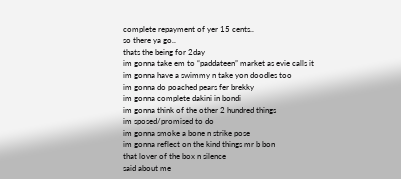complete repayment of yer 15 cents..
so there ya go..
thats the being for 2day
im gonna take em to “paddateen” market as evie calls it
im gonna have a swimmy n take yon doodles too
im gonna do poached pears fer brekky
im gonna complete dakini in bondi
im gonna think of the other 2 hundred things
im sposed/promised to do
im gonna smoke a bone n strike pose
im gonna reflect on the kind things mr b bon
that lover of the box n silence
said about me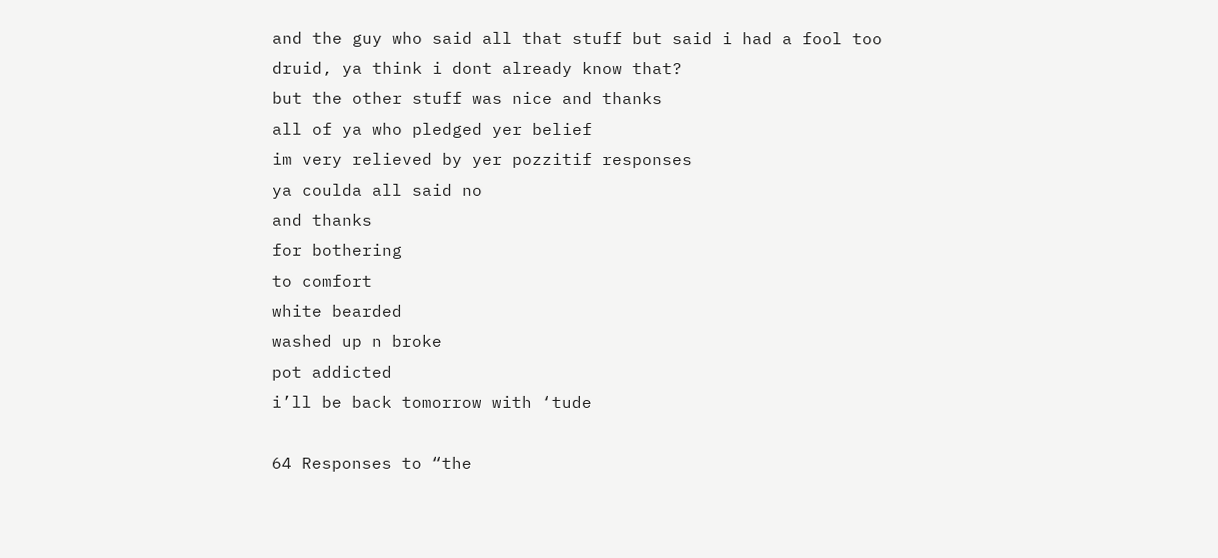and the guy who said all that stuff but said i had a fool too
druid, ya think i dont already know that?
but the other stuff was nice and thanks
all of ya who pledged yer belief
im very relieved by yer pozzitif responses
ya coulda all said no
and thanks
for bothering
to comfort
white bearded
washed up n broke
pot addicted
i’ll be back tomorrow with ‘tude

64 Responses to “the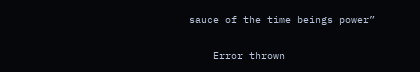sauce of the time beings power”

    Error thrown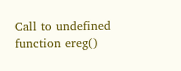Call to undefined function ereg()